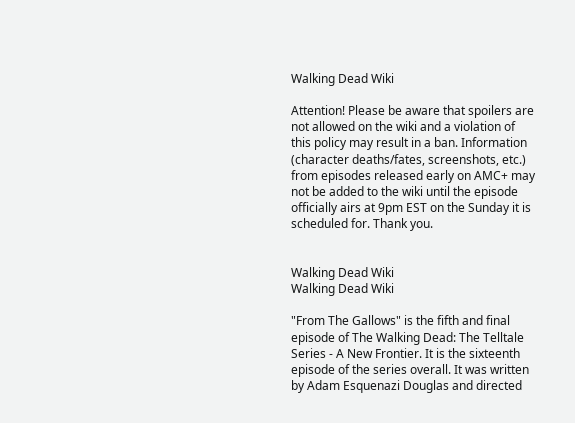Walking Dead Wiki

Attention! Please be aware that spoilers are not allowed on the wiki and a violation of this policy may result in a ban. Information (character deaths/fates, screenshots, etc.) from episodes released early on AMC+ may not be added to the wiki until the episode officially airs at 9pm EST on the Sunday it is scheduled for. Thank you.


Walking Dead Wiki
Walking Dead Wiki

"From The Gallows" is the fifth and final episode of The Walking Dead: The Telltale Series - A New Frontier. It is the sixteenth episode of the series overall. It was written by Adam Esquenazi Douglas and directed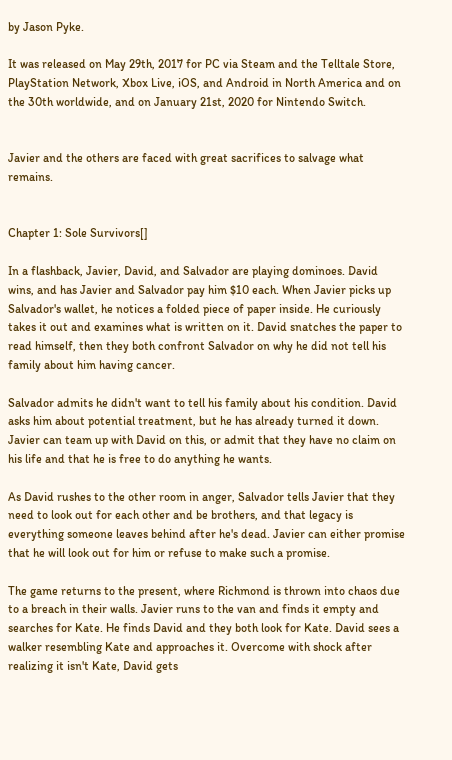by Jason Pyke.

It was released on May 29th, 2017 for PC via Steam and the Telltale Store, PlayStation Network, Xbox Live, iOS, and Android in North America and on the 30th worldwide, and on January 21st, 2020 for Nintendo Switch.


Javier and the others are faced with great sacrifices to salvage what remains.


Chapter 1: Sole Survivors[]

In a flashback, Javier, David, and Salvador are playing dominoes. David wins, and has Javier and Salvador pay him $10 each. When Javier picks up Salvador's wallet, he notices a folded piece of paper inside. He curiously takes it out and examines what is written on it. David snatches the paper to read himself, then they both confront Salvador on why he did not tell his family about him having cancer.

Salvador admits he didn't want to tell his family about his condition. David asks him about potential treatment, but he has already turned it down. Javier can team up with David on this, or admit that they have no claim on his life and that he is free to do anything he wants.

As David rushes to the other room in anger, Salvador tells Javier that they need to look out for each other and be brothers, and that legacy is everything someone leaves behind after he's dead. Javier can either promise that he will look out for him or refuse to make such a promise.

The game returns to the present, where Richmond is thrown into chaos due to a breach in their walls. Javier runs to the van and finds it empty and searches for Kate. He finds David and they both look for Kate. David sees a walker resembling Kate and approaches it. Overcome with shock after realizing it isn't Kate, David gets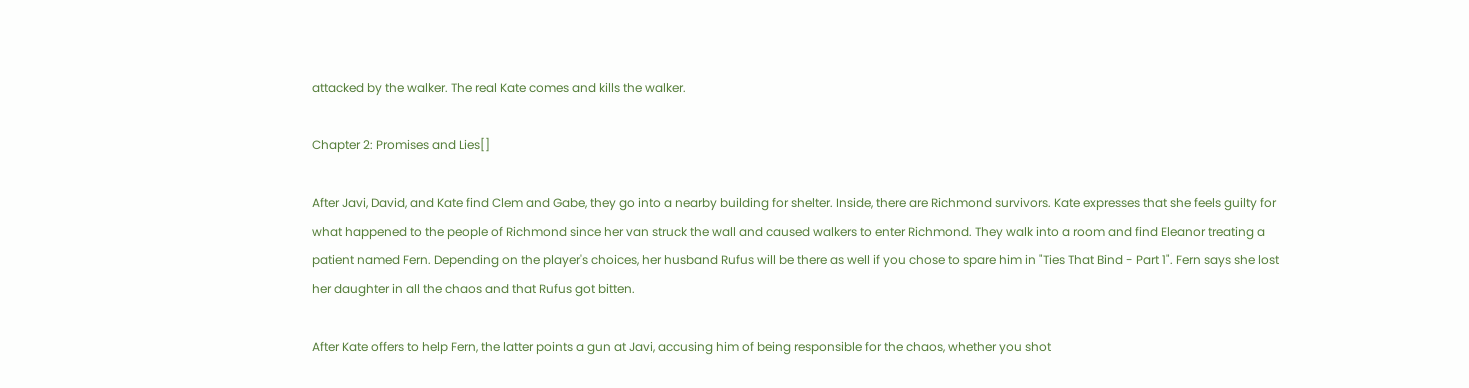attacked by the walker. The real Kate comes and kills the walker.

Chapter 2: Promises and Lies[]

After Javi, David, and Kate find Clem and Gabe, they go into a nearby building for shelter. Inside, there are Richmond survivors. Kate expresses that she feels guilty for what happened to the people of Richmond since her van struck the wall and caused walkers to enter Richmond. They walk into a room and find Eleanor treating a patient named Fern. Depending on the player's choices, her husband Rufus will be there as well if you chose to spare him in "Ties That Bind - Part 1". Fern says she lost her daughter in all the chaos and that Rufus got bitten.

After Kate offers to help Fern, the latter points a gun at Javi, accusing him of being responsible for the chaos, whether you shot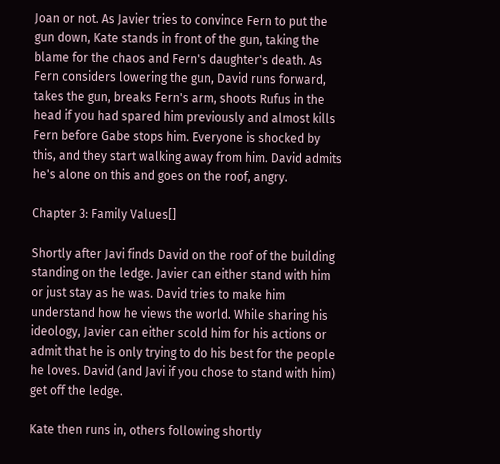Joan or not. As Javier tries to convince Fern to put the gun down, Kate stands in front of the gun, taking the blame for the chaos and Fern's daughter's death. As Fern considers lowering the gun, David runs forward, takes the gun, breaks Fern's arm, shoots Rufus in the head if you had spared him previously and almost kills Fern before Gabe stops him. Everyone is shocked by this, and they start walking away from him. David admits he's alone on this and goes on the roof, angry.

Chapter 3: Family Values[]

Shortly after Javi finds David on the roof of the building standing on the ledge. Javier can either stand with him or just stay as he was. David tries to make him understand how he views the world. While sharing his ideology, Javier can either scold him for his actions or admit that he is only trying to do his best for the people he loves. David (and Javi if you chose to stand with him) get off the ledge.

Kate then runs in, others following shortly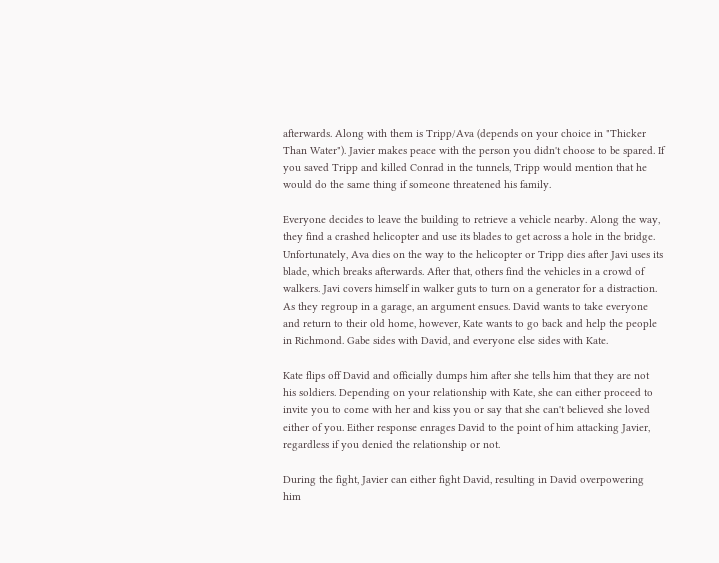afterwards. Along with them is Tripp/Ava (depends on your choice in "Thicker Than Water"). Javier makes peace with the person you didn't choose to be spared. If you saved Tripp and killed Conrad in the tunnels, Tripp would mention that he would do the same thing if someone threatened his family.

Everyone decides to leave the building to retrieve a vehicle nearby. Along the way, they find a crashed helicopter and use its blades to get across a hole in the bridge. Unfortunately, Ava dies on the way to the helicopter or Tripp dies after Javi uses its blade, which breaks afterwards. After that, others find the vehicles in a crowd of walkers. Javi covers himself in walker guts to turn on a generator for a distraction. As they regroup in a garage, an argument ensues. David wants to take everyone and return to their old home, however, Kate wants to go back and help the people in Richmond. Gabe sides with David, and everyone else sides with Kate.

Kate flips off David and officially dumps him after she tells him that they are not his soldiers. Depending on your relationship with Kate, she can either proceed to invite you to come with her and kiss you or say that she can't believed she loved either of you. Either response enrages David to the point of him attacking Javier, regardless if you denied the relationship or not.

During the fight, Javier can either fight David, resulting in David overpowering him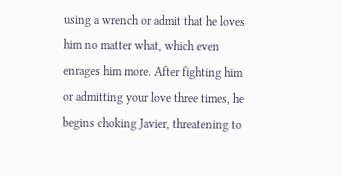using a wrench or admit that he loves him no matter what, which even enrages him more. After fighting him or admitting your love three times, he begins choking Javier, threatening to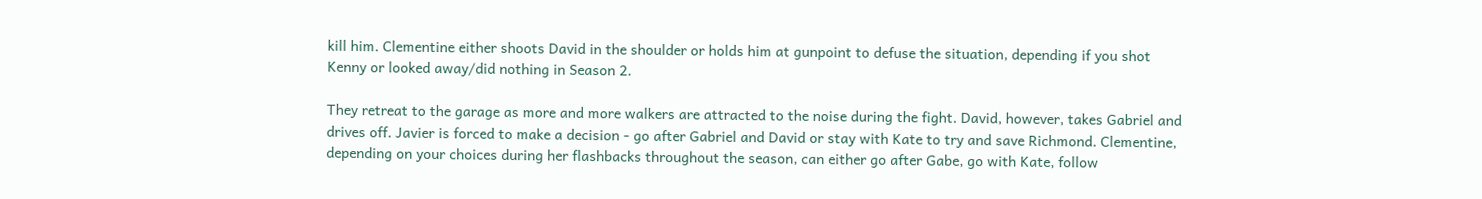kill him. Clementine either shoots David in the shoulder or holds him at gunpoint to defuse the situation, depending if you shot Kenny or looked away/did nothing in Season 2.

They retreat to the garage as more and more walkers are attracted to the noise during the fight. David, however, takes Gabriel and drives off. Javier is forced to make a decision - go after Gabriel and David or stay with Kate to try and save Richmond. Clementine, depending on your choices during her flashbacks throughout the season, can either go after Gabe, go with Kate, follow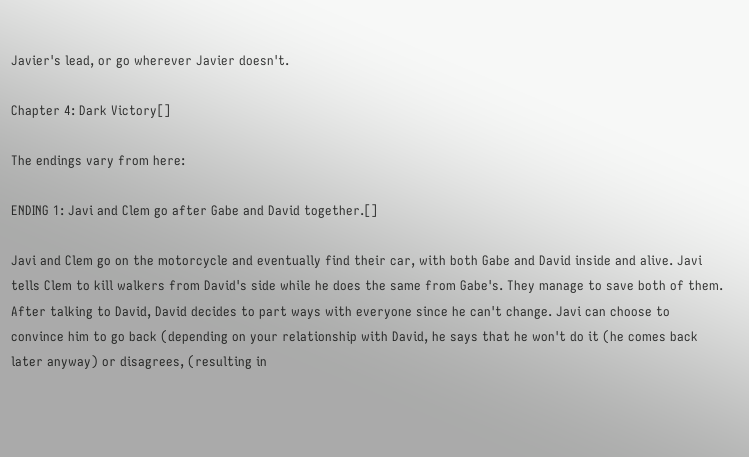Javier's lead, or go wherever Javier doesn't.

Chapter 4: Dark Victory[]

The endings vary from here:

ENDING 1: Javi and Clem go after Gabe and David together.[]

Javi and Clem go on the motorcycle and eventually find their car, with both Gabe and David inside and alive. Javi tells Clem to kill walkers from David's side while he does the same from Gabe's. They manage to save both of them. After talking to David, David decides to part ways with everyone since he can't change. Javi can choose to convince him to go back (depending on your relationship with David, he says that he won't do it (he comes back later anyway) or disagrees, (resulting in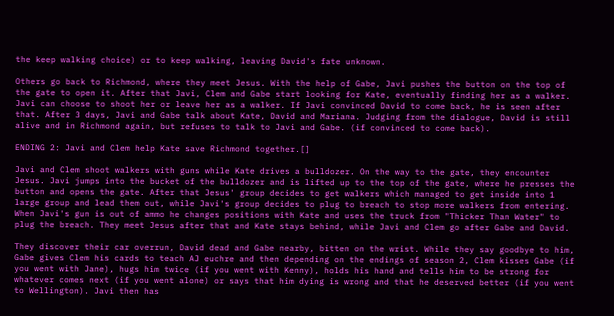the keep walking choice) or to keep walking, leaving David's fate unknown.

Others go back to Richmond, where they meet Jesus. With the help of Gabe, Javi pushes the button on the top of the gate to open it. After that Javi, Clem and Gabe start looking for Kate, eventually finding her as a walker. Javi can choose to shoot her or leave her as a walker. If Javi convinced David to come back, he is seen after that. After 3 days, Javi and Gabe talk about Kate, David and Mariana. Judging from the dialogue, David is still alive and in Richmond again, but refuses to talk to Javi and Gabe. (if convinced to come back).

ENDING 2: Javi and Clem help Kate save Richmond together.[]

Javi and Clem shoot walkers with guns while Kate drives a bulldozer. On the way to the gate, they encounter Jesus. Javi jumps into the bucket of the bulldozer and is lifted up to the top of the gate, where he presses the button and opens the gate. After that Jesus' group decides to get walkers which managed to get inside into 1 large group and lead them out, while Javi's group decides to plug to breach to stop more walkers from entering. When Javi's gun is out of ammo he changes positions with Kate and uses the truck from "Thicker Than Water" to plug the breach. They meet Jesus after that and Kate stays behind, while Javi and Clem go after Gabe and David.

They discover their car overrun, David dead and Gabe nearby, bitten on the wrist. While they say goodbye to him, Gabe gives Clem his cards to teach AJ euchre and then depending on the endings of season 2, Clem kisses Gabe (if you went with Jane), hugs him twice (if you went with Kenny), holds his hand and tells him to be strong for whatever comes next (if you went alone) or says that him dying is wrong and that he deserved better (if you went to Wellington). Javi then has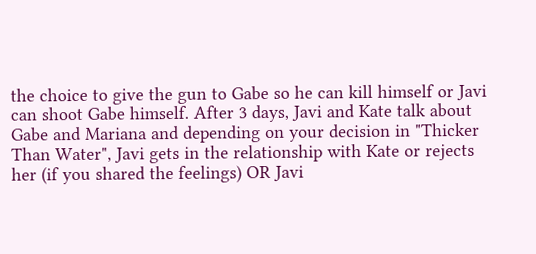the choice to give the gun to Gabe so he can kill himself or Javi can shoot Gabe himself. After 3 days, Javi and Kate talk about Gabe and Mariana and depending on your decision in "Thicker Than Water", Javi gets in the relationship with Kate or rejects her (if you shared the feelings) OR Javi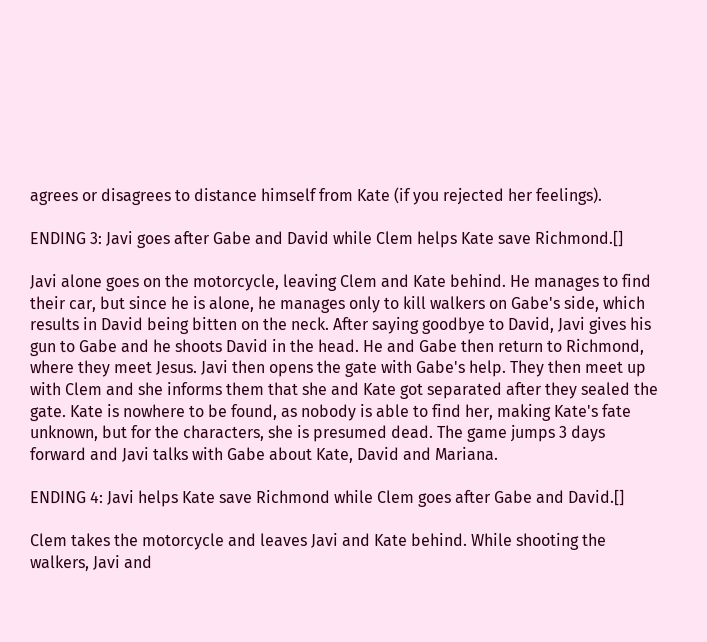agrees or disagrees to distance himself from Kate (if you rejected her feelings).

ENDING 3: Javi goes after Gabe and David while Clem helps Kate save Richmond.[]

Javi alone goes on the motorcycle, leaving Clem and Kate behind. He manages to find their car, but since he is alone, he manages only to kill walkers on Gabe's side, which results in David being bitten on the neck. After saying goodbye to David, Javi gives his gun to Gabe and he shoots David in the head. He and Gabe then return to Richmond, where they meet Jesus. Javi then opens the gate with Gabe's help. They then meet up with Clem and she informs them that she and Kate got separated after they sealed the gate. Kate is nowhere to be found, as nobody is able to find her, making Kate's fate unknown, but for the characters, she is presumed dead. The game jumps 3 days forward and Javi talks with Gabe about Kate, David and Mariana.

ENDING 4: Javi helps Kate save Richmond while Clem goes after Gabe and David.[]

Clem takes the motorcycle and leaves Javi and Kate behind. While shooting the walkers, Javi and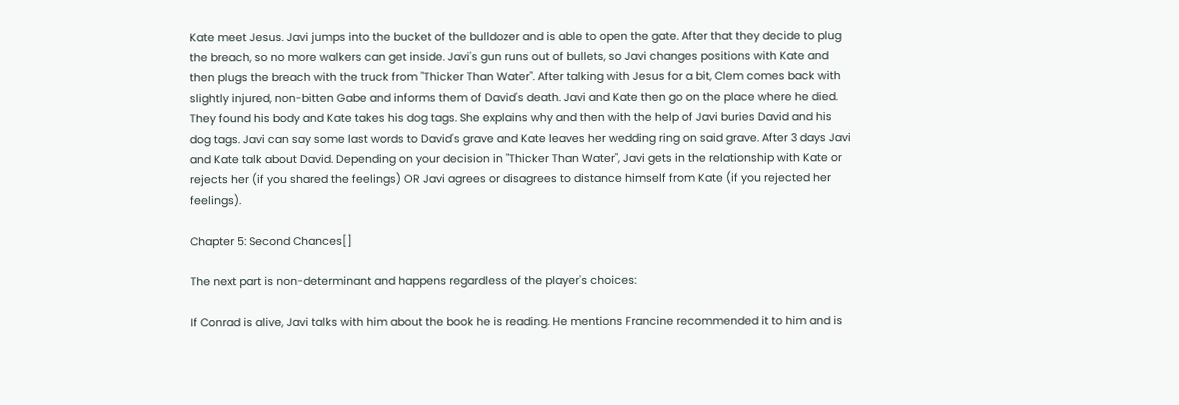Kate meet Jesus. Javi jumps into the bucket of the bulldozer and is able to open the gate. After that they decide to plug the breach, so no more walkers can get inside. Javi's gun runs out of bullets, so Javi changes positions with Kate and then plugs the breach with the truck from "Thicker Than Water". After talking with Jesus for a bit, Clem comes back with slightly injured, non-bitten Gabe and informs them of David's death. Javi and Kate then go on the place where he died. They found his body and Kate takes his dog tags. She explains why and then with the help of Javi buries David and his dog tags. Javi can say some last words to David's grave and Kate leaves her wedding ring on said grave. After 3 days Javi and Kate talk about David. Depending on your decision in "Thicker Than Water", Javi gets in the relationship with Kate or rejects her (if you shared the feelings) OR Javi agrees or disagrees to distance himself from Kate (if you rejected her feelings).

Chapter 5: Second Chances[]

The next part is non-determinant and happens regardless of the player's choices:

If Conrad is alive, Javi talks with him about the book he is reading. He mentions Francine recommended it to him and is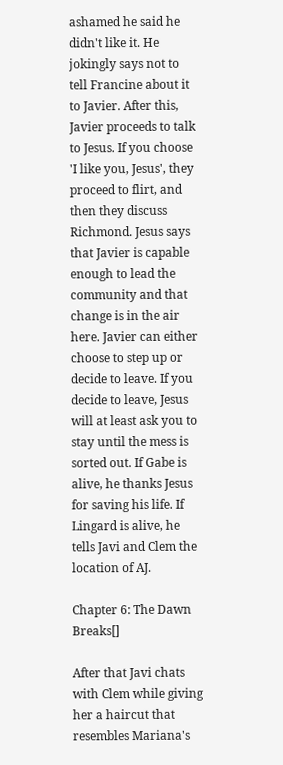ashamed he said he didn't like it. He jokingly says not to tell Francine about it to Javier. After this, Javier proceeds to talk to Jesus. If you choose 'I like you, Jesus', they proceed to flirt, and then they discuss Richmond. Jesus says that Javier is capable enough to lead the community and that change is in the air here. Javier can either choose to step up or decide to leave. If you decide to leave, Jesus will at least ask you to stay until the mess is sorted out. If Gabe is alive, he thanks Jesus for saving his life. If Lingard is alive, he tells Javi and Clem the location of AJ.

Chapter 6: The Dawn Breaks[]

After that Javi chats with Clem while giving her a haircut that resembles Mariana's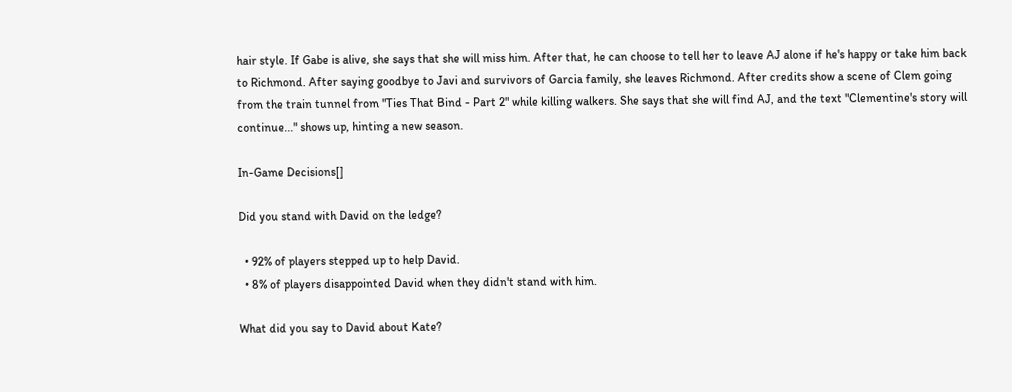hair style. If Gabe is alive, she says that she will miss him. After that, he can choose to tell her to leave AJ alone if he's happy or take him back to Richmond. After saying goodbye to Javi and survivors of Garcia family, she leaves Richmond. After credits show a scene of Clem going from the train tunnel from "Ties That Bind - Part 2" while killing walkers. She says that she will find AJ, and the text "Clementine's story will continue..." shows up, hinting a new season.

In-Game Decisions[]

Did you stand with David on the ledge?

  • 92% of players stepped up to help David.
  • 8% of players disappointed David when they didn't stand with him.

What did you say to David about Kate?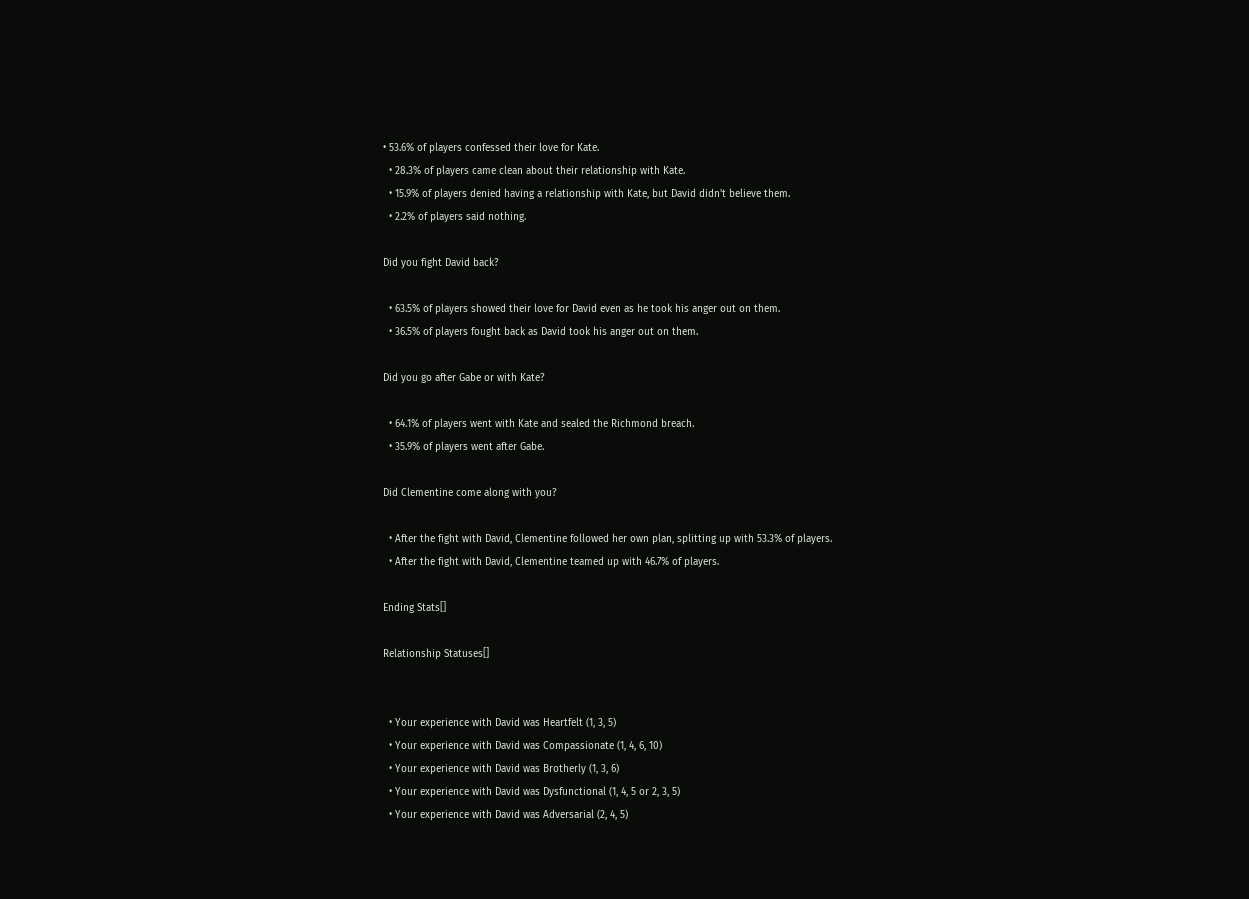• 53.6% of players confessed their love for Kate.
  • 28.3% of players came clean about their relationship with Kate.
  • 15.9% of players denied having a relationship with Kate, but David didn't believe them.
  • 2.2% of players said nothing.

Did you fight David back?

  • 63.5% of players showed their love for David even as he took his anger out on them.
  • 36.5% of players fought back as David took his anger out on them.

Did you go after Gabe or with Kate?

  • 64.1% of players went with Kate and sealed the Richmond breach.
  • 35.9% of players went after Gabe.

Did Clementine come along with you?

  • After the fight with David, Clementine followed her own plan, splitting up with 53.3% of players.
  • After the fight with David, Clementine teamed up with 46.7% of players.

Ending Stats[]

Relationship Statuses[]


  • Your experience with David was Heartfelt (1, 3, 5)
  • Your experience with David was Compassionate (1, 4, 6, 10)
  • Your experience with David was Brotherly (1, 3, 6)
  • Your experience with David was Dysfunctional (1, 4, 5 or 2, 3, 5)
  • Your experience with David was Adversarial (2, 4, 5)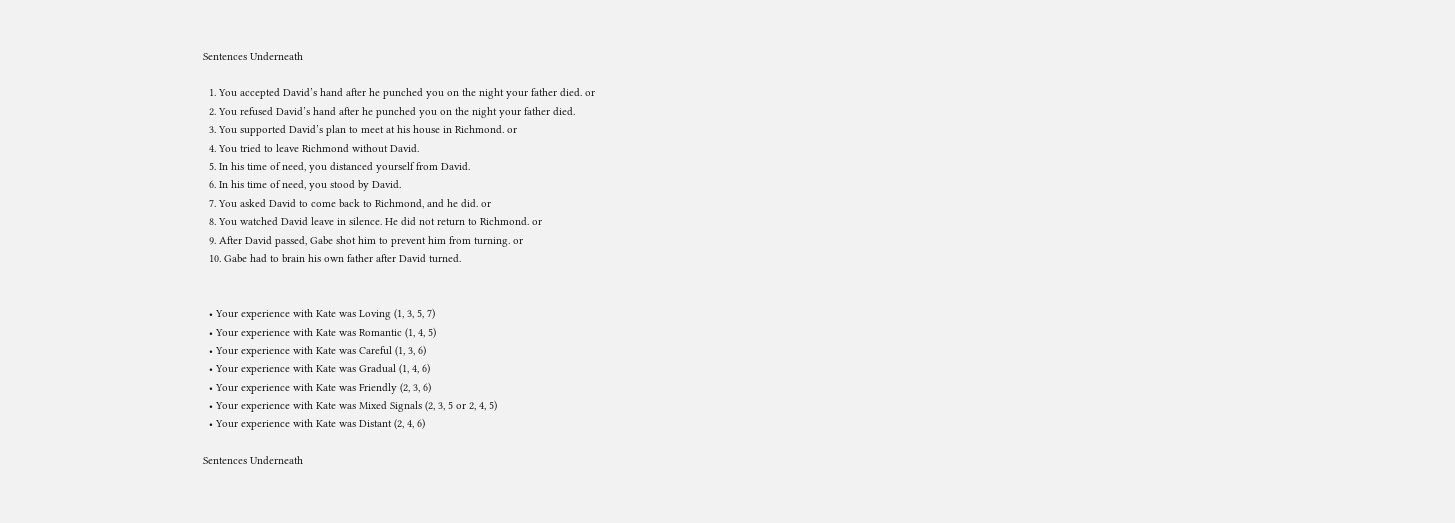Sentences Underneath

  1. You accepted David’s hand after he punched you on the night your father died. or
  2. You refused David’s hand after he punched you on the night your father died.
  3. You supported David’s plan to meet at his house in Richmond. or
  4. You tried to leave Richmond without David.
  5. In his time of need, you distanced yourself from David.
  6. In his time of need, you stood by David.
  7. You asked David to come back to Richmond, and he did. or
  8. You watched David leave in silence. He did not return to Richmond. or
  9. After David passed, Gabe shot him to prevent him from turning. or
  10. Gabe had to brain his own father after David turned.


  • Your experience with Kate was Loving (1, 3, 5, 7)
  • Your experience with Kate was Romantic (1, 4, 5)
  • Your experience with Kate was Careful (1, 3, 6)
  • Your experience with Kate was Gradual (1, 4, 6)
  • Your experience with Kate was Friendly (2, 3, 6)
  • Your experience with Kate was Mixed Signals (2, 3, 5 or 2, 4, 5)
  • Your experience with Kate was Distant (2, 4, 6)

Sentences Underneath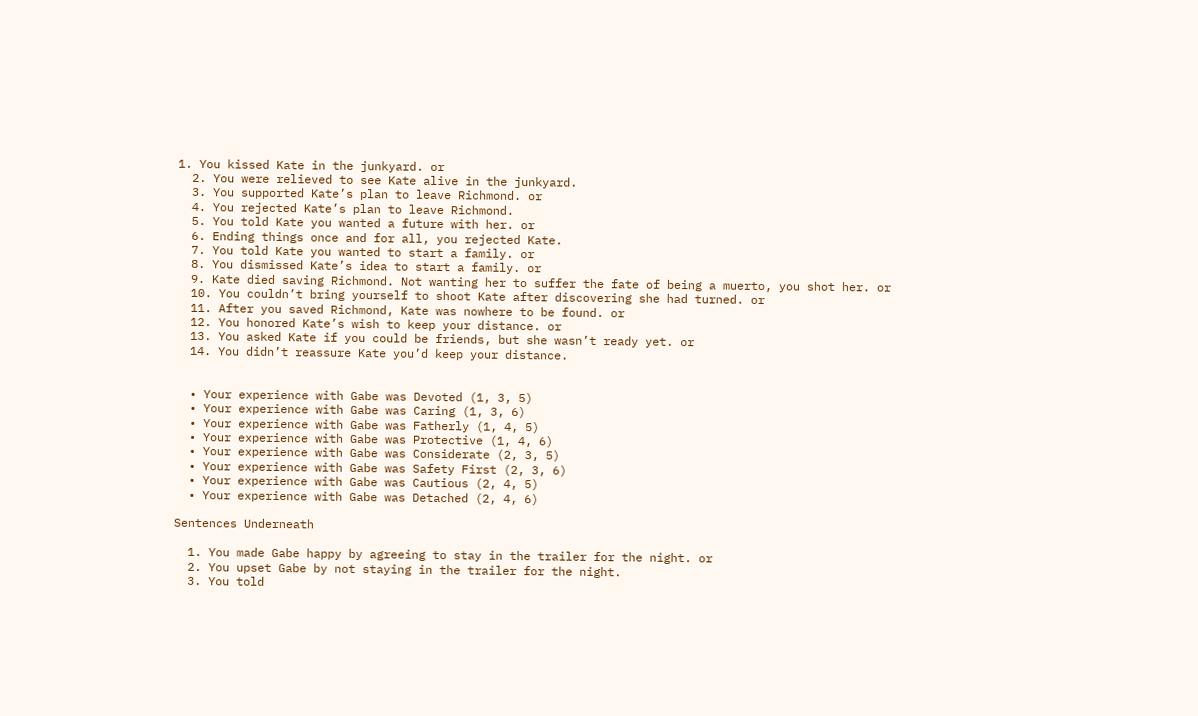1. You kissed Kate in the junkyard. or
  2. You were relieved to see Kate alive in the junkyard.
  3. You supported Kate’s plan to leave Richmond. or
  4. You rejected Kate’s plan to leave Richmond.
  5. You told Kate you wanted a future with her. or
  6. Ending things once and for all, you rejected Kate.
  7. You told Kate you wanted to start a family. or
  8. You dismissed Kate’s idea to start a family. or
  9. Kate died saving Richmond. Not wanting her to suffer the fate of being a muerto, you shot her. or
  10. You couldn’t bring yourself to shoot Kate after discovering she had turned. or
  11. After you saved Richmond, Kate was nowhere to be found. or
  12. You honored Kate’s wish to keep your distance. or
  13. You asked Kate if you could be friends, but she wasn’t ready yet. or
  14. You didn’t reassure Kate you’d keep your distance.


  • Your experience with Gabe was Devoted (1, 3, 5)
  • Your experience with Gabe was Caring (1, 3, 6)
  • Your experience with Gabe was Fatherly (1, 4, 5)
  • Your experience with Gabe was Protective (1, 4, 6)
  • Your experience with Gabe was Considerate (2, 3, 5)
  • Your experience with Gabe was Safety First (2, 3, 6)
  • Your experience with Gabe was Cautious (2, 4, 5)
  • Your experience with Gabe was Detached (2, 4, 6)

Sentences Underneath

  1. You made Gabe happy by agreeing to stay in the trailer for the night. or
  2. You upset Gabe by not staying in the trailer for the night.
  3. You told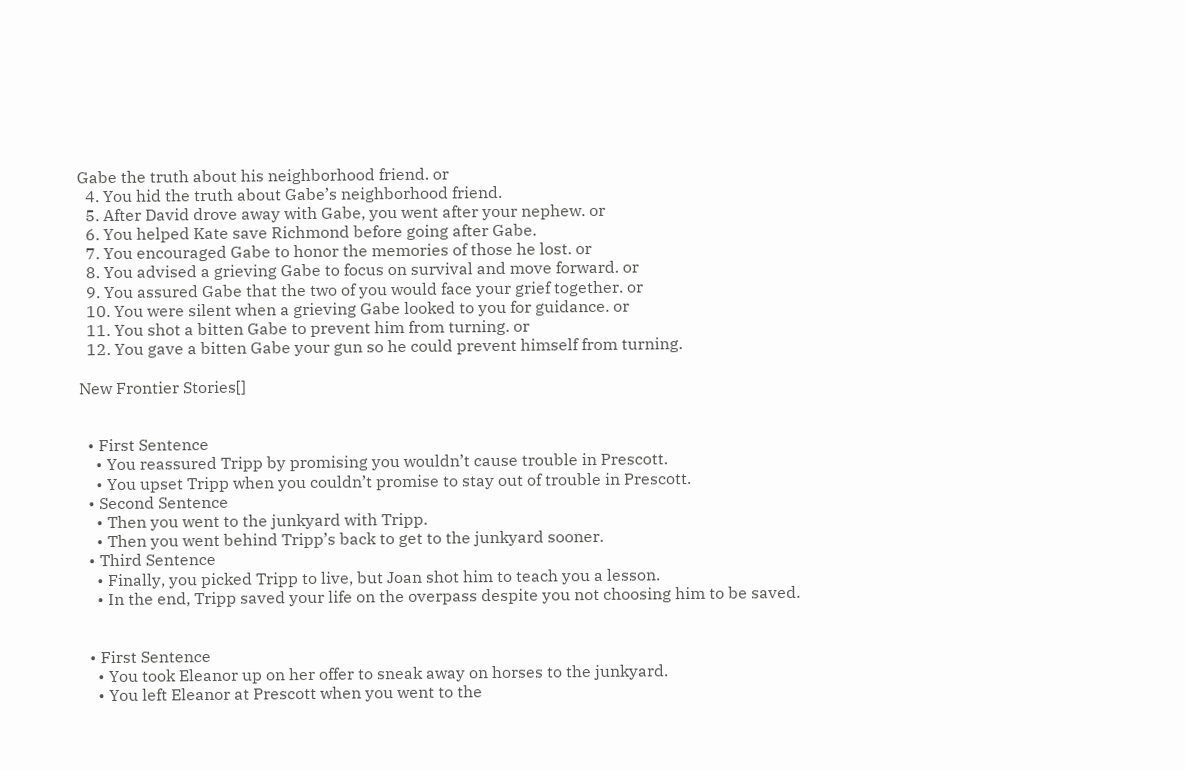Gabe the truth about his neighborhood friend. or
  4. You hid the truth about Gabe’s neighborhood friend.
  5. After David drove away with Gabe, you went after your nephew. or
  6. You helped Kate save Richmond before going after Gabe.
  7. You encouraged Gabe to honor the memories of those he lost. or
  8. You advised a grieving Gabe to focus on survival and move forward. or
  9. You assured Gabe that the two of you would face your grief together. or
  10. You were silent when a grieving Gabe looked to you for guidance. or
  11. You shot a bitten Gabe to prevent him from turning. or
  12. You gave a bitten Gabe your gun so he could prevent himself from turning.

New Frontier Stories[]


  • First Sentence
    • You reassured Tripp by promising you wouldn’t cause trouble in Prescott.
    • You upset Tripp when you couldn’t promise to stay out of trouble in Prescott.
  • Second Sentence
    • Then you went to the junkyard with Tripp.
    • Then you went behind Tripp’s back to get to the junkyard sooner.
  • Third Sentence
    • Finally, you picked Tripp to live, but Joan shot him to teach you a lesson.
    • In the end, Tripp saved your life on the overpass despite you not choosing him to be saved.


  • First Sentence
    • You took Eleanor up on her offer to sneak away on horses to the junkyard.
    • You left Eleanor at Prescott when you went to the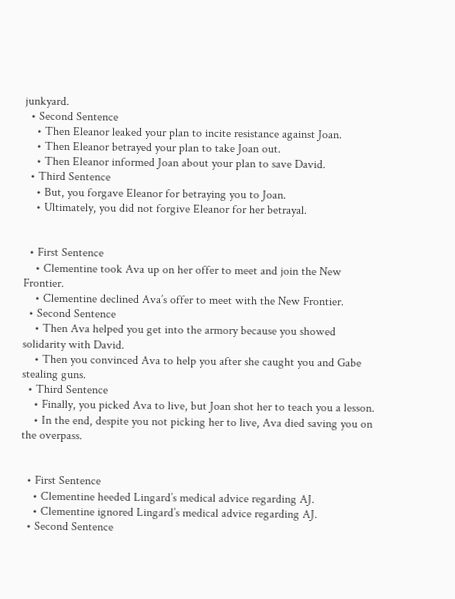junkyard.
  • Second Sentence
    • Then Eleanor leaked your plan to incite resistance against Joan.
    • Then Eleanor betrayed your plan to take Joan out.
    • Then Eleanor informed Joan about your plan to save David.
  • Third Sentence
    • But, you forgave Eleanor for betraying you to Joan.
    • Ultimately, you did not forgive Eleanor for her betrayal.


  • First Sentence
    • Clementine took Ava up on her offer to meet and join the New Frontier.
    • Clementine declined Ava’s offer to meet with the New Frontier.
  • Second Sentence
    • Then Ava helped you get into the armory because you showed solidarity with David.
    • Then you convinced Ava to help you after she caught you and Gabe stealing guns.
  • Third Sentence
    • Finally, you picked Ava to live, but Joan shot her to teach you a lesson.
    • In the end, despite you not picking her to live, Ava died saving you on the overpass.


  • First Sentence
    • Clementine heeded Lingard’s medical advice regarding AJ.
    • Clementine ignored Lingard’s medical advice regarding AJ.
  • Second Sentence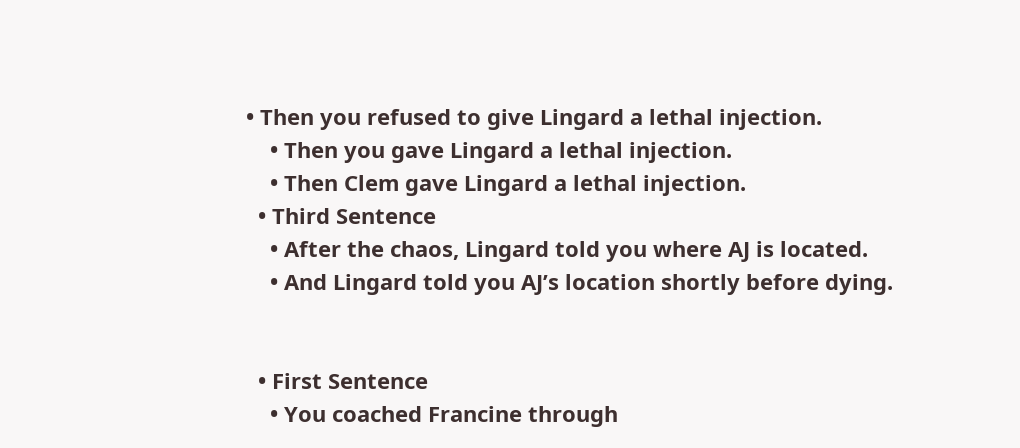• Then you refused to give Lingard a lethal injection.
    • Then you gave Lingard a lethal injection.
    • Then Clem gave Lingard a lethal injection.
  • Third Sentence
    • After the chaos, Lingard told you where AJ is located.
    • And Lingard told you AJ’s location shortly before dying.


  • First Sentence
    • You coached Francine through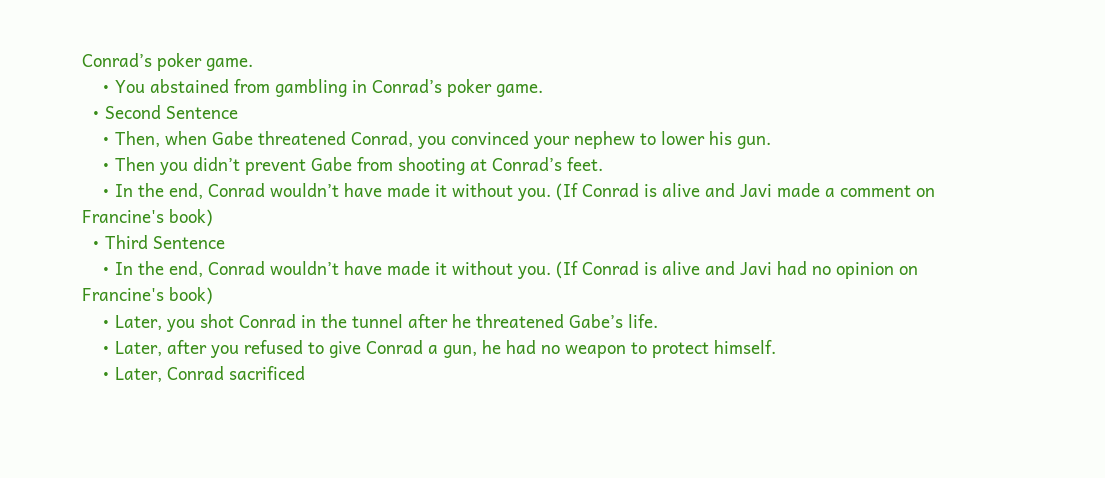Conrad’s poker game.
    • You abstained from gambling in Conrad’s poker game.
  • Second Sentence
    • Then, when Gabe threatened Conrad, you convinced your nephew to lower his gun.
    • Then you didn’t prevent Gabe from shooting at Conrad’s feet.
    • In the end, Conrad wouldn’t have made it without you. (If Conrad is alive and Javi made a comment on Francine's book)
  • Third Sentence
    • In the end, Conrad wouldn’t have made it without you. (If Conrad is alive and Javi had no opinion on Francine's book)
    • Later, you shot Conrad in the tunnel after he threatened Gabe’s life.
    • Later, after you refused to give Conrad a gun, he had no weapon to protect himself.
    • Later, Conrad sacrificed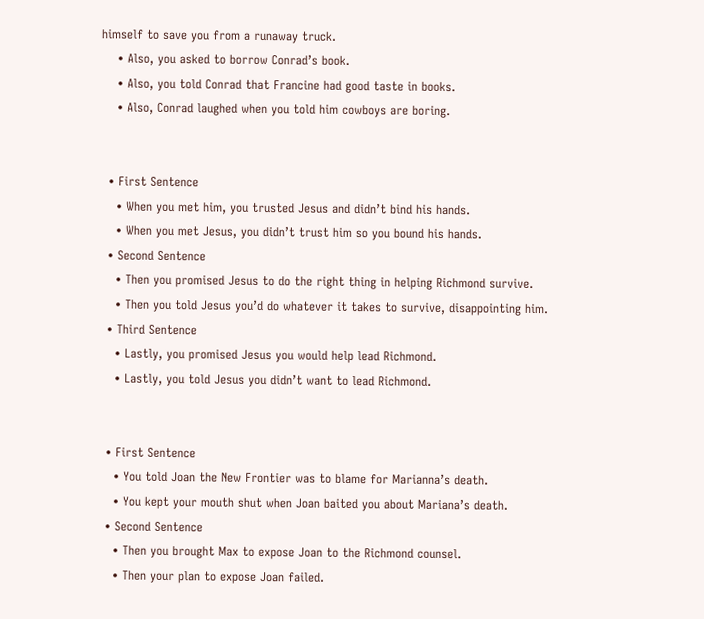himself to save you from a runaway truck.
    • Also, you asked to borrow Conrad’s book.
    • Also, you told Conrad that Francine had good taste in books.
    • Also, Conrad laughed when you told him cowboys are boring.


  • First Sentence
    • When you met him, you trusted Jesus and didn’t bind his hands.
    • When you met Jesus, you didn’t trust him so you bound his hands.
  • Second Sentence
    • Then you promised Jesus to do the right thing in helping Richmond survive.
    • Then you told Jesus you’d do whatever it takes to survive, disappointing him.
  • Third Sentence
    • Lastly, you promised Jesus you would help lead Richmond.
    • Lastly, you told Jesus you didn’t want to lead Richmond.


  • First Sentence
    • You told Joan the New Frontier was to blame for Marianna’s death.
    • You kept your mouth shut when Joan baited you about Mariana’s death.
  • Second Sentence
    • Then you brought Max to expose Joan to the Richmond counsel.
    • Then your plan to expose Joan failed.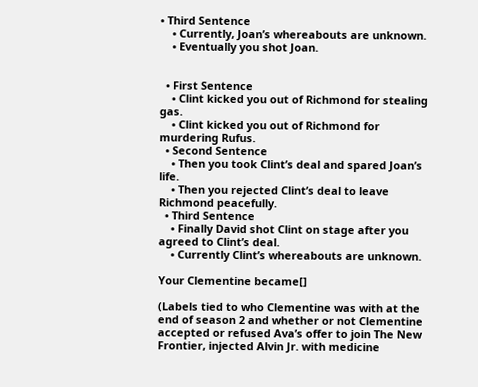• Third Sentence
    • Currently, Joan’s whereabouts are unknown.
    • Eventually you shot Joan.


  • First Sentence
    • Clint kicked you out of Richmond for stealing gas.
    • Clint kicked you out of Richmond for murdering Rufus.
  • Second Sentence
    • Then you took Clint’s deal and spared Joan’s life.
    • Then you rejected Clint’s deal to leave Richmond peacefully.
  • Third Sentence
    • Finally David shot Clint on stage after you agreed to Clint’s deal.
    • Currently Clint’s whereabouts are unknown.

Your Clementine became[]

(Labels tied to who Clementine was with at the end of season 2 and whether or not Clementine accepted or refused Ava’s offer to join The New Frontier, injected Alvin Jr. with medicine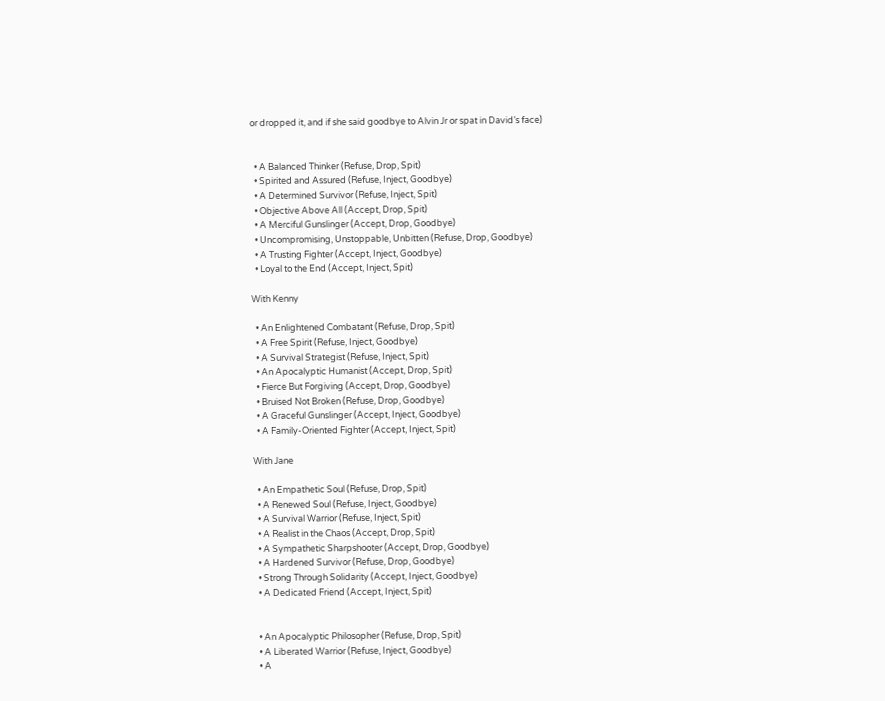or dropped it, and if she said goodbye to Alvin Jr or spat in David’s face)


  • A Balanced Thinker (Refuse, Drop, Spit)
  • Spirited and Assured (Refuse, Inject, Goodbye)
  • A Determined Survivor (Refuse, Inject, Spit)
  • Objective Above All (Accept, Drop, Spit)
  • A Merciful Gunslinger (Accept, Drop, Goodbye)
  • Uncompromising, Unstoppable, Unbitten (Refuse, Drop, Goodbye)
  • A Trusting Fighter (Accept, Inject, Goodbye)
  • Loyal to the End (Accept, Inject, Spit)

With Kenny

  • An Enlightened Combatant (Refuse, Drop, Spit)
  • A Free Spirit (Refuse, Inject, Goodbye)
  • A Survival Strategist (Refuse, Inject, Spit)
  • An Apocalyptic Humanist (Accept, Drop, Spit)
  • Fierce But Forgiving (Accept, Drop, Goodbye)
  • Bruised Not Broken (Refuse, Drop, Goodbye)
  • A Graceful Gunslinger (Accept, Inject, Goodbye)
  • A Family-Oriented Fighter (Accept, Inject, Spit)

With Jane

  • An Empathetic Soul (Refuse, Drop, Spit)
  • A Renewed Soul (Refuse, Inject, Goodbye)
  • A Survival Warrior (Refuse, Inject, Spit)
  • A Realist in the Chaos (Accept, Drop, Spit)
  • A Sympathetic Sharpshooter (Accept, Drop, Goodbye)
  • A Hardened Survivor (Refuse, Drop, Goodbye)
  • Strong Through Solidarity (Accept, Inject, Goodbye)
  • A Dedicated Friend (Accept, Inject, Spit)


  • An Apocalyptic Philosopher (Refuse, Drop, Spit)
  • A Liberated Warrior (Refuse, Inject, Goodbye)
  • A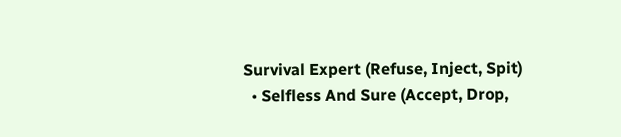Survival Expert (Refuse, Inject, Spit)
  • Selfless And Sure (Accept, Drop,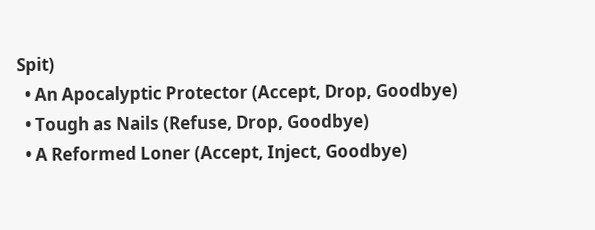Spit)
  • An Apocalyptic Protector (Accept, Drop, Goodbye)
  • Tough as Nails (Refuse, Drop, Goodbye)
  • A Reformed Loner (Accept, Inject, Goodbye)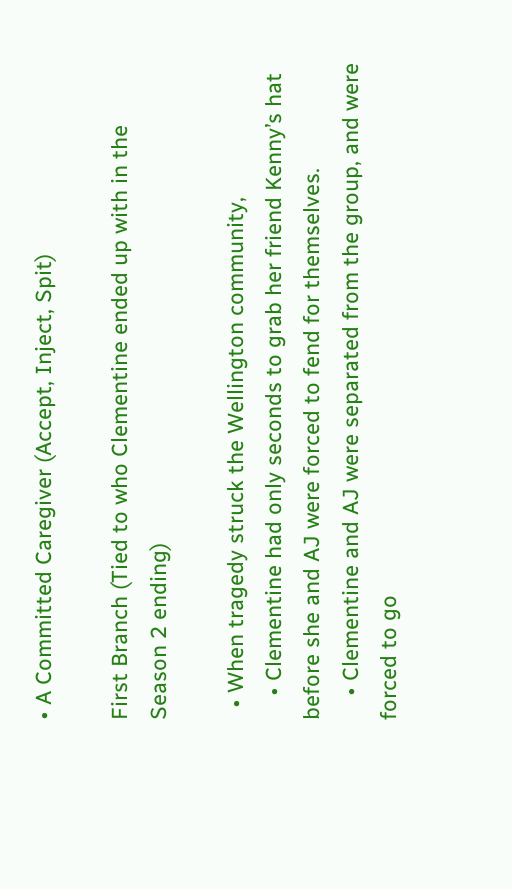• A Committed Caregiver (Accept, Inject, Spit)

First Branch (Tied to who Clementine ended up with in the Season 2 ending)

  • When tragedy struck the Wellington community,
    • Clementine had only seconds to grab her friend Kenny’s hat before she and AJ were forced to fend for themselves.
    • Clementine and AJ were separated from the group, and were forced to go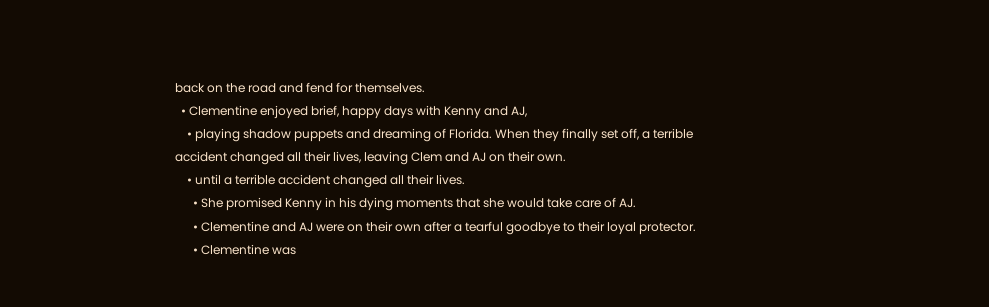back on the road and fend for themselves.
  • Clementine enjoyed brief, happy days with Kenny and AJ,
    • playing shadow puppets and dreaming of Florida. When they finally set off, a terrible accident changed all their lives, leaving Clem and AJ on their own.
    • until a terrible accident changed all their lives.
      • She promised Kenny in his dying moments that she would take care of AJ.
      • Clementine and AJ were on their own after a tearful goodbye to their loyal protector.
      • Clementine was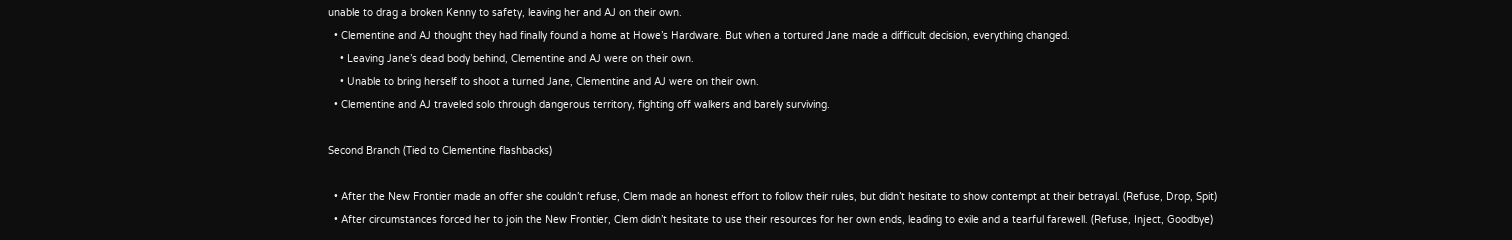unable to drag a broken Kenny to safety, leaving her and AJ on their own.
  • Clementine and AJ thought they had finally found a home at Howe’s Hardware. But when a tortured Jane made a difficult decision, everything changed.
    • Leaving Jane’s dead body behind, Clementine and AJ were on their own.
    • Unable to bring herself to shoot a turned Jane, Clementine and AJ were on their own.
  • Clementine and AJ traveled solo through dangerous territory, fighting off walkers and barely surviving.

Second Branch (Tied to Clementine flashbacks)

  • After the New Frontier made an offer she couldn’t refuse, Clem made an honest effort to follow their rules, but didn’t hesitate to show contempt at their betrayal. (Refuse, Drop, Spit)
  • After circumstances forced her to join the New Frontier, Clem didn’t hesitate to use their resources for her own ends, leading to exile and a tearful farewell. (Refuse, Inject, Goodbye)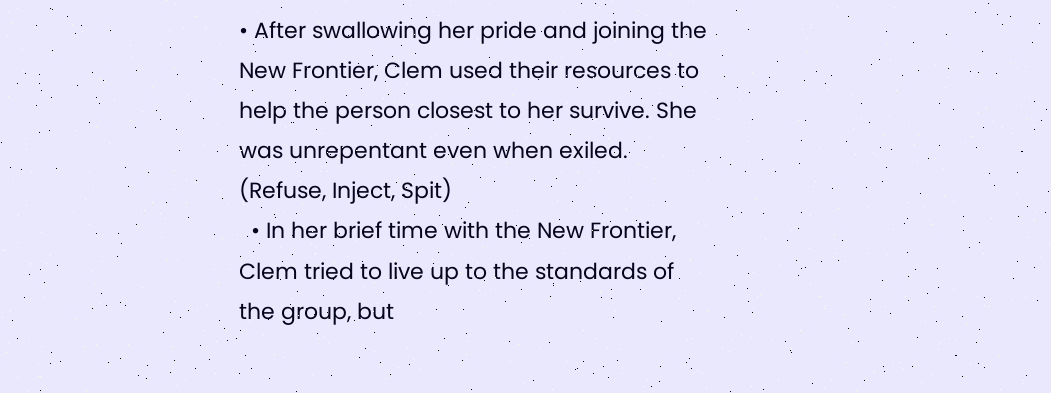• After swallowing her pride and joining the New Frontier, Clem used their resources to help the person closest to her survive. She was unrepentant even when exiled. (Refuse, Inject, Spit)
  • In her brief time with the New Frontier, Clem tried to live up to the standards of the group, but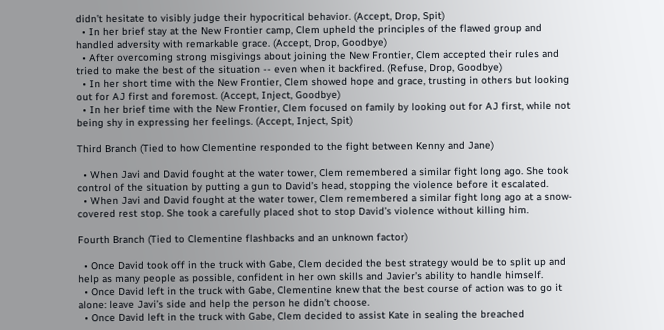didn’t hesitate to visibly judge their hypocritical behavior. (Accept, Drop, Spit)
  • In her brief stay at the New Frontier camp, Clem upheld the principles of the flawed group and handled adversity with remarkable grace. (Accept, Drop, Goodbye)
  • After overcoming strong misgivings about joining the New Frontier, Clem accepted their rules and tried to make the best of the situation -- even when it backfired. (Refuse, Drop, Goodbye)
  • In her short time with the New Frontier, Clem showed hope and grace, trusting in others but looking out for AJ first and foremost. (Accept, Inject, Goodbye)
  • In her brief time with the New Frontier, Clem focused on family by looking out for AJ first, while not being shy in expressing her feelings. (Accept, Inject, Spit)

Third Branch (Tied to how Clementine responded to the fight between Kenny and Jane)

  • When Javi and David fought at the water tower, Clem remembered a similar fight long ago. She took control of the situation by putting a gun to David’s head, stopping the violence before it escalated.
  • When Javi and David fought at the water tower, Clem remembered a similar fight long ago at a snow-covered rest stop. She took a carefully placed shot to stop David’s violence without killing him.

Fourth Branch (Tied to Clementine flashbacks and an unknown factor)

  • Once David took off in the truck with Gabe, Clem decided the best strategy would be to split up and help as many people as possible, confident in her own skills and Javier’s ability to handle himself.
  • Once David left in the truck with Gabe, Clementine knew that the best course of action was to go it alone: leave Javi’s side and help the person he didn’t choose.
  • Once David left in the truck with Gabe, Clem decided to assist Kate in sealing the breached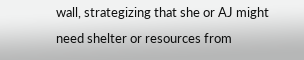wall, strategizing that she or AJ might need shelter or resources from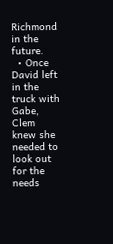Richmond in the future.
  • Once David left in the truck with Gabe, Clem knew she needed to look out for the needs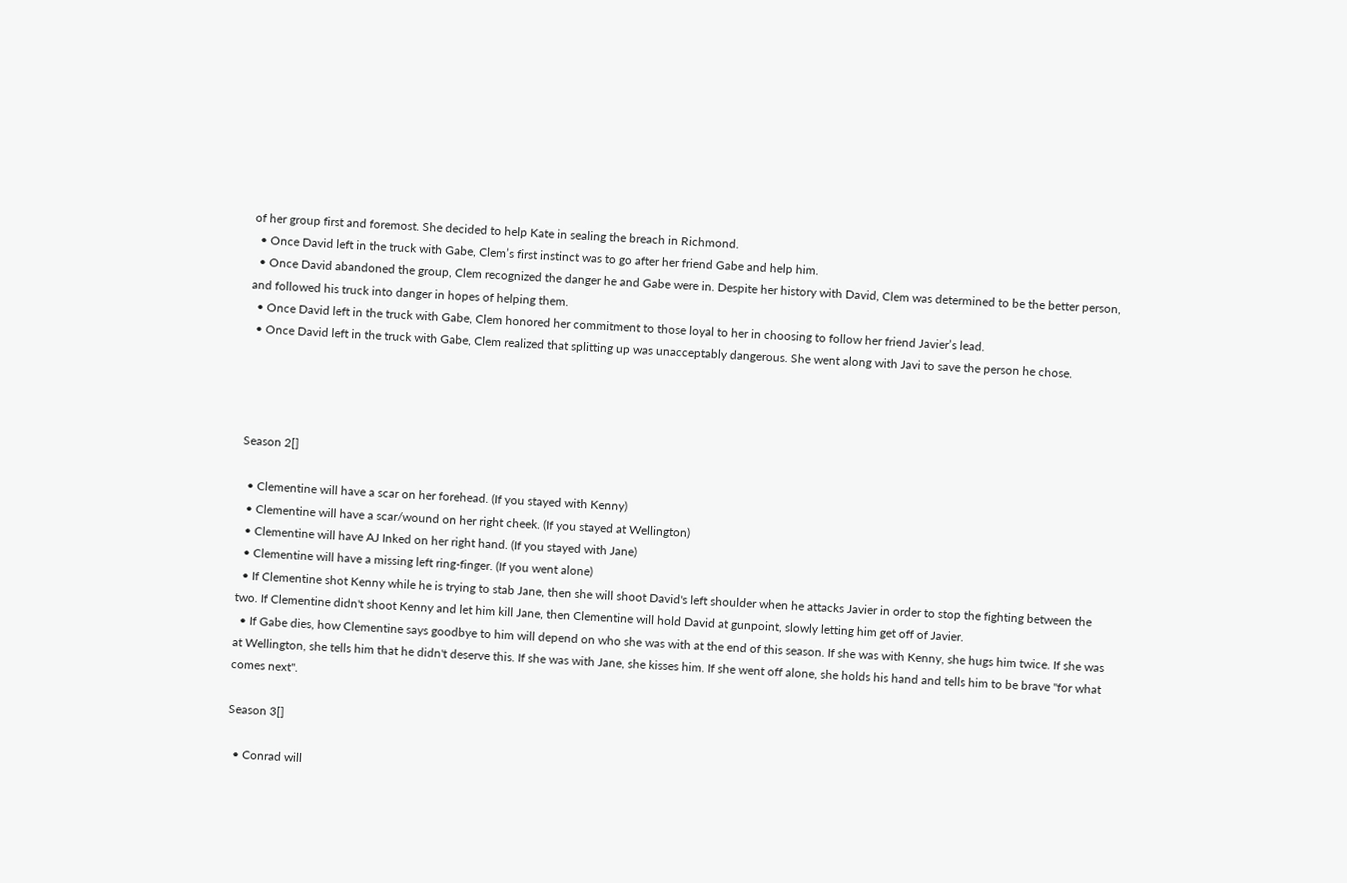of her group first and foremost. She decided to help Kate in sealing the breach in Richmond.
  • Once David left in the truck with Gabe, Clem’s first instinct was to go after her friend Gabe and help him.
  • Once David abandoned the group, Clem recognized the danger he and Gabe were in. Despite her history with David, Clem was determined to be the better person, and followed his truck into danger in hopes of helping them.
  • Once David left in the truck with Gabe, Clem honored her commitment to those loyal to her in choosing to follow her friend Javier’s lead.
  • Once David left in the truck with Gabe, Clem realized that splitting up was unacceptably dangerous. She went along with Javi to save the person he chose.




Season 2[]

  • Clementine will have a scar on her forehead. (If you stayed with Kenny)
  • Clementine will have a scar/wound on her right cheek. (If you stayed at Wellington)
  • Clementine will have AJ Inked on her right hand. (If you stayed with Jane)
  • Clementine will have a missing left ring-finger. (If you went alone)
  • If Clementine shot Kenny while he is trying to stab Jane, then she will shoot David's left shoulder when he attacks Javier in order to stop the fighting between the two. If Clementine didn't shoot Kenny and let him kill Jane, then Clementine will hold David at gunpoint, slowly letting him get off of Javier.
  • If Gabe dies, how Clementine says goodbye to him will depend on who she was with at the end of this season. If she was with Kenny, she hugs him twice. If she was at Wellington, she tells him that he didn't deserve this. If she was with Jane, she kisses him. If she went off alone, she holds his hand and tells him to be brave "for what comes next".

Season 3[]

  • Conrad will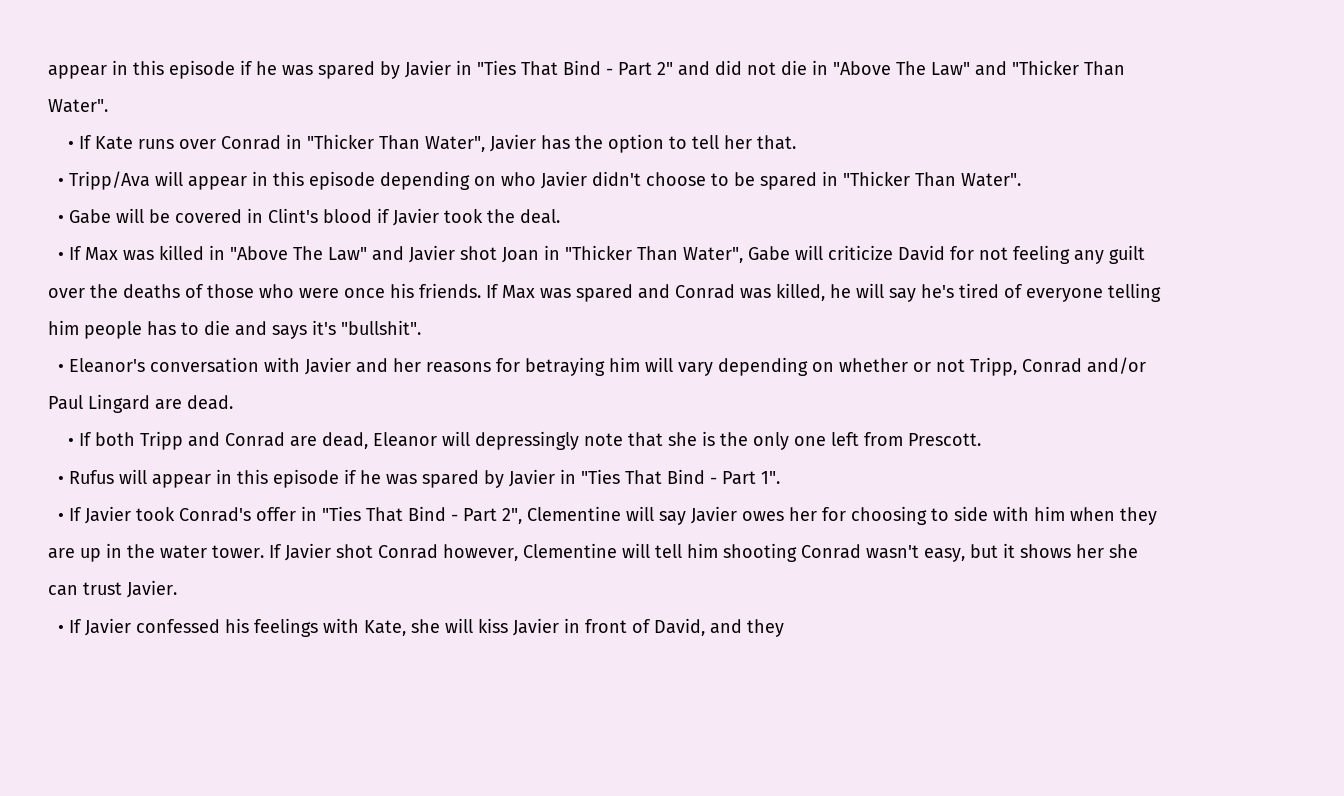appear in this episode if he was spared by Javier in "Ties That Bind - Part 2" and did not die in "Above The Law" and "Thicker Than Water".
    • If Kate runs over Conrad in "Thicker Than Water", Javier has the option to tell her that.
  • Tripp/Ava will appear in this episode depending on who Javier didn't choose to be spared in "Thicker Than Water".
  • Gabe will be covered in Clint's blood if Javier took the deal.
  • If Max was killed in "Above The Law" and Javier shot Joan in "Thicker Than Water", Gabe will criticize David for not feeling any guilt over the deaths of those who were once his friends. If Max was spared and Conrad was killed, he will say he's tired of everyone telling him people has to die and says it's "bullshit".
  • Eleanor's conversation with Javier and her reasons for betraying him will vary depending on whether or not Tripp, Conrad and/or Paul Lingard are dead.
    • If both Tripp and Conrad are dead, Eleanor will depressingly note that she is the only one left from Prescott.
  • Rufus will appear in this episode if he was spared by Javier in "Ties That Bind - Part 1".
  • If Javier took Conrad's offer in "Ties That Bind - Part 2", Clementine will say Javier owes her for choosing to side with him when they are up in the water tower. If Javier shot Conrad however, Clementine will tell him shooting Conrad wasn't easy, but it shows her she can trust Javier.
  • If Javier confessed his feelings with Kate, she will kiss Javier in front of David, and they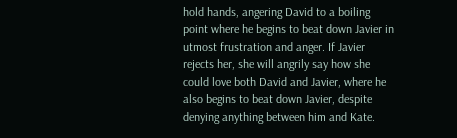hold hands, angering David to a boiling point where he begins to beat down Javier in utmost frustration and anger. If Javier rejects her, she will angrily say how she could love both David and Javier, where he also begins to beat down Javier, despite denying anything between him and Kate.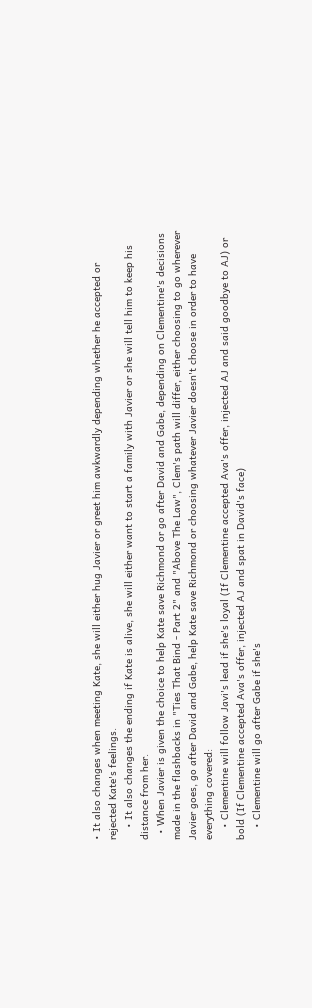• It also changes when meeting Kate, she will either hug Javier or greet him awkwardly depending whether he accepted or rejected Kate's feelings.
    • It also changes the ending if Kate is alive, she will either want to start a family with Javier or she will tell him to keep his distance from her.
  • When Javier is given the choice to help Kate save Richmond or go after David and Gabe, depending on Clementine's decisions made in the flashbacks in "Ties That Bind - Part 2" and "Above The Law", Clem's path will differ, either choosing to go wherever Javier goes, go after David and Gabe, help Kate save Richmond or choosing whatever Javier doesn't choose in order to have everything covered:
    • Clementine will follow Javi's lead if she's loyal (If Clementine accepted Ava's offer, injected AJ and said goodbye to AJ) or bold (If Clementine accepted Ava's offer, injected AJ and spat in David's face)
    • Clementine will go after Gabe if she's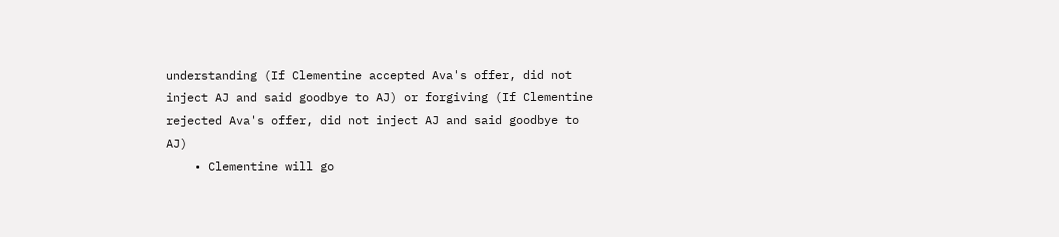understanding (If Clementine accepted Ava's offer, did not inject AJ and said goodbye to AJ) or forgiving (If Clementine rejected Ava's offer, did not inject AJ and said goodbye to AJ)
    • Clementine will go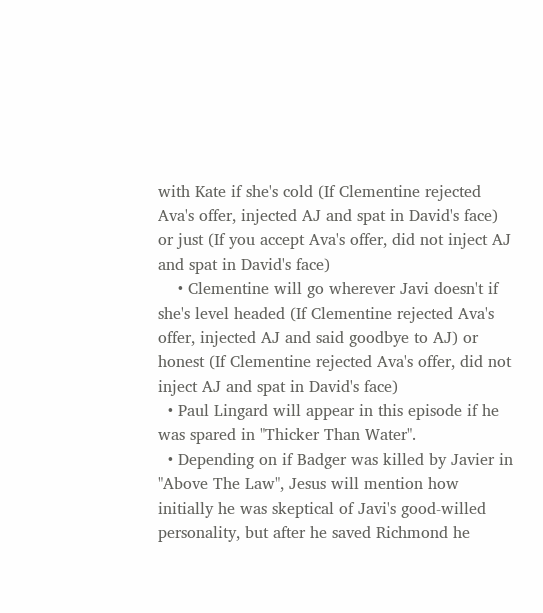with Kate if she's cold (If Clementine rejected Ava's offer, injected AJ and spat in David's face) or just (If you accept Ava's offer, did not inject AJ and spat in David's face)
    • Clementine will go wherever Javi doesn't if she's level headed (If Clementine rejected Ava's offer, injected AJ and said goodbye to AJ) or honest (If Clementine rejected Ava's offer, did not inject AJ and spat in David's face)
  • Paul Lingard will appear in this episode if he was spared in "Thicker Than Water".
  • Depending on if Badger was killed by Javier in "Above The Law", Jesus will mention how initially he was skeptical of Javi's good-willed personality, but after he saved Richmond he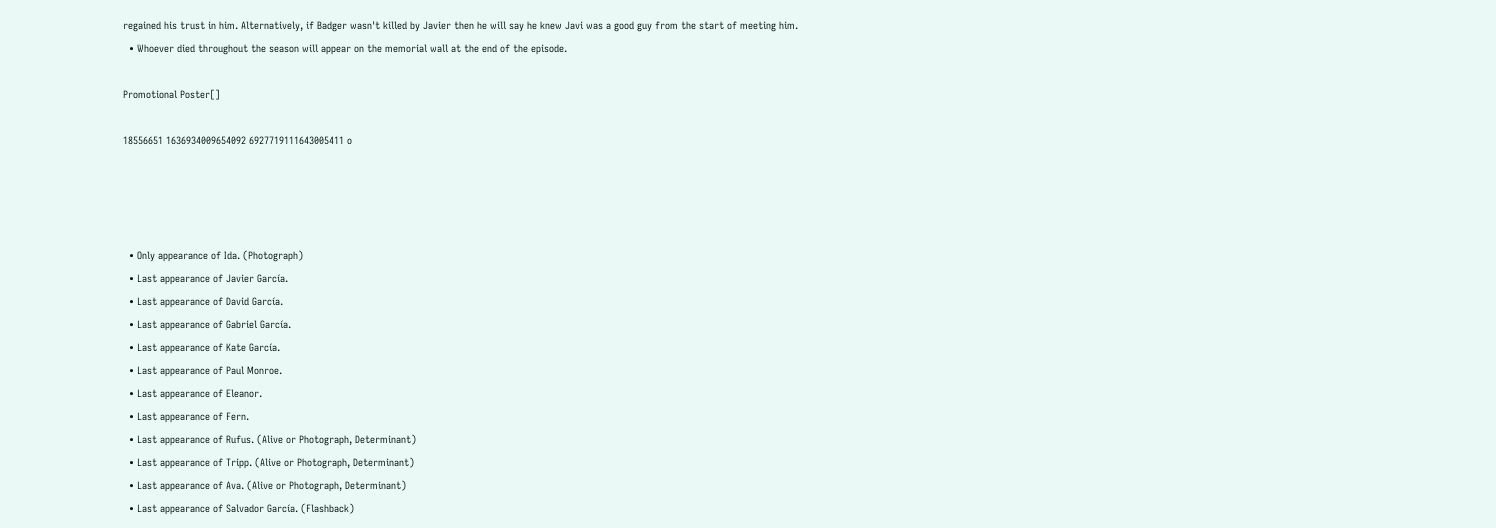regained his trust in him. Alternatively, if Badger wasn't killed by Javier then he will say he knew Javi was a good guy from the start of meeting him.
  • Whoever died throughout the season will appear on the memorial wall at the end of the episode.

Promotional Poster[]

18556651 1636934009654092 6927719111643005411 o




  • Only appearance of Ida. (Photograph)
  • Last appearance of Javier García.
  • Last appearance of David García.
  • Last appearance of Gabriel García.
  • Last appearance of Kate García.
  • Last appearance of Paul Monroe.
  • Last appearance of Eleanor.
  • Last appearance of Fern.
  • Last appearance of Rufus. (Alive or Photograph, Determinant)
  • Last appearance of Tripp. (Alive or Photograph, Determinant)
  • Last appearance of Ava. (Alive or Photograph, Determinant)
  • Last appearance of Salvador García. (Flashback)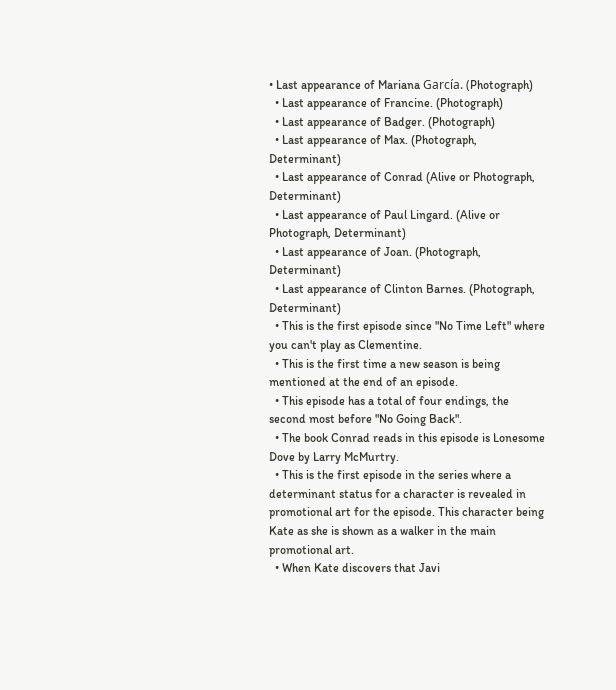• Last appearance of Mariana García. (Photograph)
  • Last appearance of Francine. (Photograph)
  • Last appearance of Badger. (Photograph)
  • Last appearance of Max. (Photograph, Determinant)
  • Last appearance of Conrad (Alive or Photograph, Determinant)
  • Last appearance of Paul Lingard. (Alive or Photograph, Determinant)
  • Last appearance of Joan. (Photograph, Determinant)
  • Last appearance of Clinton Barnes. (Photograph, Determinant)
  • This is the first episode since "No Time Left" where you can't play as Clementine.
  • This is the first time a new season is being mentioned at the end of an episode.
  • This episode has a total of four endings, the second most before "No Going Back".
  • The book Conrad reads in this episode is Lonesome Dove by Larry McMurtry.
  • This is the first episode in the series where a determinant status for a character is revealed in promotional art for the episode. This character being Kate as she is shown as a walker in the main promotional art.
  • When Kate discovers that Javi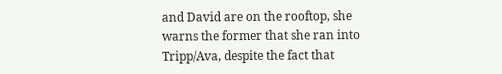and David are on the rooftop, she warns the former that she ran into Tripp/Ava, despite the fact that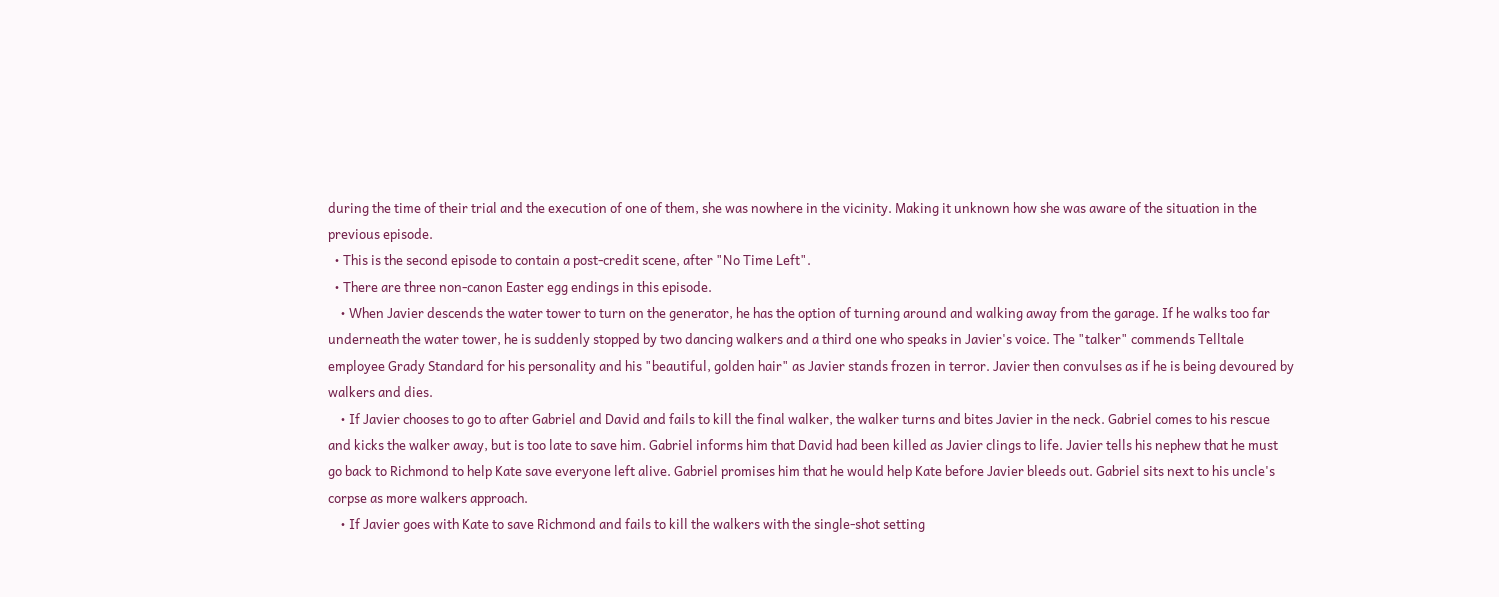during the time of their trial and the execution of one of them, she was nowhere in the vicinity. Making it unknown how she was aware of the situation in the previous episode.
  • This is the second episode to contain a post-credit scene, after "No Time Left".
  • There are three non-canon Easter egg endings in this episode.
    • When Javier descends the water tower to turn on the generator, he has the option of turning around and walking away from the garage. If he walks too far underneath the water tower, he is suddenly stopped by two dancing walkers and a third one who speaks in Javier's voice. The "talker" commends Telltale employee Grady Standard for his personality and his "beautiful, golden hair" as Javier stands frozen in terror. Javier then convulses as if he is being devoured by walkers and dies.
    • If Javier chooses to go to after Gabriel and David and fails to kill the final walker, the walker turns and bites Javier in the neck. Gabriel comes to his rescue and kicks the walker away, but is too late to save him. Gabriel informs him that David had been killed as Javier clings to life. Javier tells his nephew that he must go back to Richmond to help Kate save everyone left alive. Gabriel promises him that he would help Kate before Javier bleeds out. Gabriel sits next to his uncle's corpse as more walkers approach.
    • If Javier goes with Kate to save Richmond and fails to kill the walkers with the single-shot setting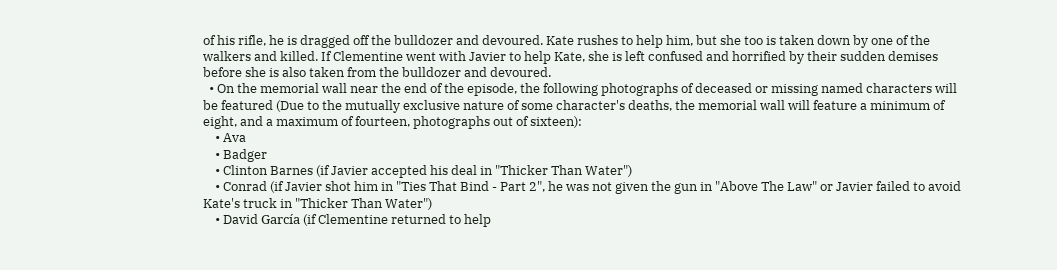of his rifle, he is dragged off the bulldozer and devoured. Kate rushes to help him, but she too is taken down by one of the walkers and killed. If Clementine went with Javier to help Kate, she is left confused and horrified by their sudden demises before she is also taken from the bulldozer and devoured.
  • On the memorial wall near the end of the episode, the following photographs of deceased or missing named characters will be featured (Due to the mutually exclusive nature of some character's deaths, the memorial wall will feature a minimum of eight, and a maximum of fourteen, photographs out of sixteen):
    • Ava
    • Badger
    • Clinton Barnes (if Javier accepted his deal in "Thicker Than Water")
    • Conrad (if Javier shot him in "Ties That Bind - Part 2", he was not given the gun in "Above The Law" or Javier failed to avoid Kate's truck in "Thicker Than Water")
    • David García (if Clementine returned to help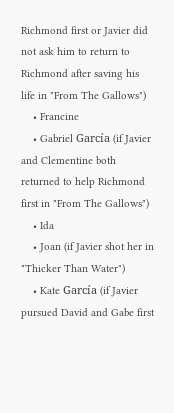Richmond first or Javier did not ask him to return to Richmond after saving his life in "From The Gallows")
    • Francine
    • Gabriel García (if Javier and Clementine both returned to help Richmond first in "From The Gallows")
    • Ida
    • Joan (if Javier shot her in "Thicker Than Water")
    • Kate García (if Javier pursued David and Gabe first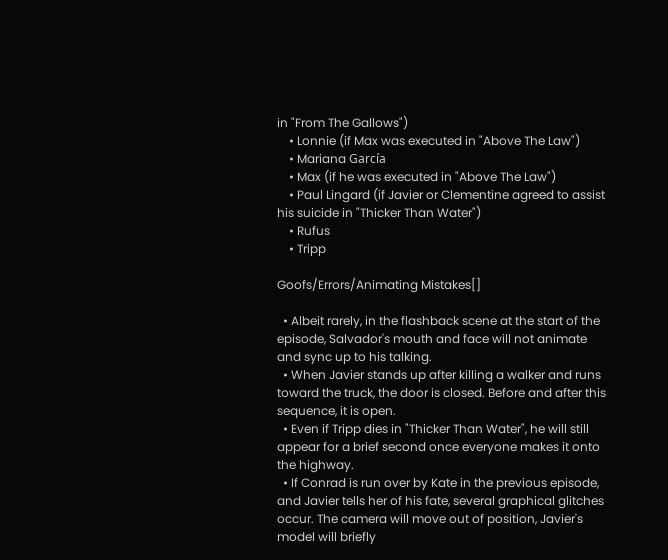in "From The Gallows")
    • Lonnie (if Max was executed in "Above The Law")
    • Mariana García
    • Max (if he was executed in "Above The Law")
    • Paul Lingard (if Javier or Clementine agreed to assist his suicide in "Thicker Than Water")
    • Rufus
    • Tripp

Goofs/Errors/Animating Mistakes[]

  • Albeit rarely, in the flashback scene at the start of the episode, Salvador's mouth and face will not animate and sync up to his talking.
  • When Javier stands up after killing a walker and runs toward the truck, the door is closed. Before and after this sequence, it is open.
  • Even if Tripp dies in "Thicker Than Water", he will still appear for a brief second once everyone makes it onto the highway.
  • If Conrad is run over by Kate in the previous episode, and Javier tells her of his fate, several graphical glitches occur. The camera will move out of position, Javier's model will briefly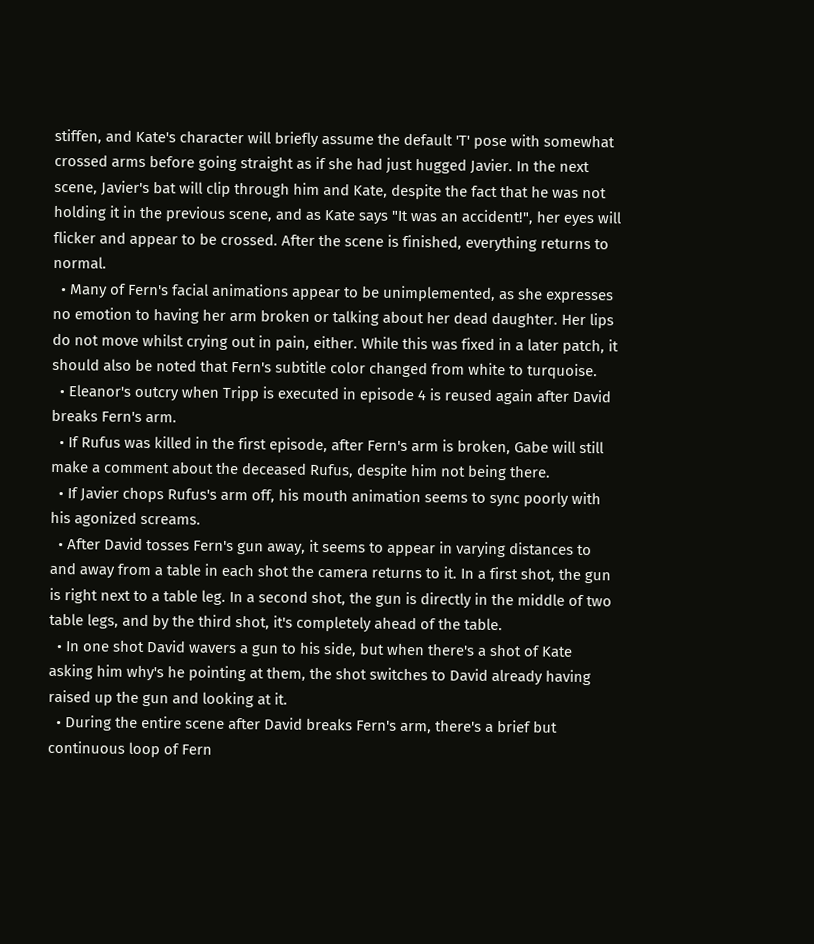stiffen, and Kate's character will briefly assume the default 'T' pose with somewhat crossed arms before going straight as if she had just hugged Javier. In the next scene, Javier's bat will clip through him and Kate, despite the fact that he was not holding it in the previous scene, and as Kate says "It was an accident!", her eyes will flicker and appear to be crossed. After the scene is finished, everything returns to normal.
  • Many of Fern's facial animations appear to be unimplemented, as she expresses no emotion to having her arm broken or talking about her dead daughter. Her lips do not move whilst crying out in pain, either. While this was fixed in a later patch, it should also be noted that Fern's subtitle color changed from white to turquoise.
  • Eleanor's outcry when Tripp is executed in episode 4 is reused again after David breaks Fern's arm.
  • If Rufus was killed in the first episode, after Fern's arm is broken, Gabe will still make a comment about the deceased Rufus, despite him not being there.
  • If Javier chops Rufus's arm off, his mouth animation seems to sync poorly with his agonized screams.
  • After David tosses Fern's gun away, it seems to appear in varying distances to and away from a table in each shot the camera returns to it. In a first shot, the gun is right next to a table leg. In a second shot, the gun is directly in the middle of two table legs, and by the third shot, it's completely ahead of the table.
  • In one shot David wavers a gun to his side, but when there's a shot of Kate asking him why's he pointing at them, the shot switches to David already having raised up the gun and looking at it.
  • During the entire scene after David breaks Fern's arm, there's a brief but continuous loop of Fern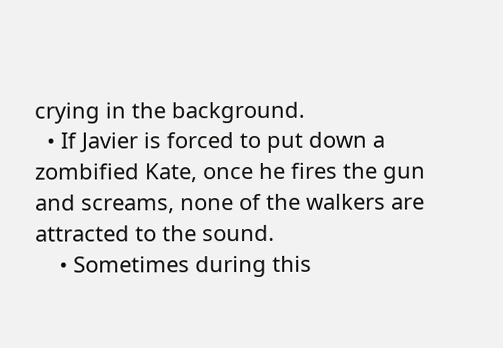crying in the background.
  • If Javier is forced to put down a zombified Kate, once he fires the gun and screams, none of the walkers are attracted to the sound.
    • Sometimes during this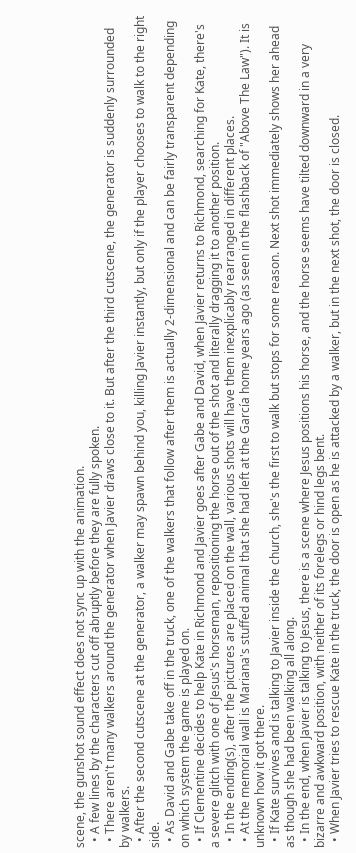scene, the gunshot sound effect does not sync up with the animation.
  • A few lines by the characters cut off abruptly before they are fully spoken.
  • There aren't many walkers around the generator when Javier draws close to it. But after the third cutscene, the generator is suddenly surrounded by walkers.
  • After the second cutscene at the generator, a walker may spawn behind you, killing Javier instantly, but only if the player chooses to walk to the right side.
  • As David and Gabe take off in the truck, one of the walkers that follow after them is actually 2-dimensional and can be fairly transparent depending on which system the game is played on.
  • If Clementine decides to help Kate in Richmond and Javier goes after Gabe and David, when Javier returns to Richmond, searching for Kate, there's a severe glitch with one of Jesus's horseman, repositioning the horse out of the shot and literally dragging it to another position.
  • In the ending(s), after the pictures are placed on the wall, various shots will have them inexplicably rearranged in different places.
  • At the memorial wall is Mariana's stuffed animal that she had left at the García home years ago (as seen in the flashback of "Above The Law"). It is unknown how it got there.
  • If Kate survives and is talking to Javier inside the church, she's the first to walk but stops for some reason. Next shot immediately shows her ahead as though she had been walking all along.
  • In the end, when Javier is talking to Jesus, there is a scene where Jesus positions his horse, and the horse seems have tilted downward in a very bizarre and awkward position, with neither of its forelegs or hind legs bent.
  • When Javier tries to rescue Kate in the truck, the door is open as he is attacked by a walker, but in the next shot, the door is closed.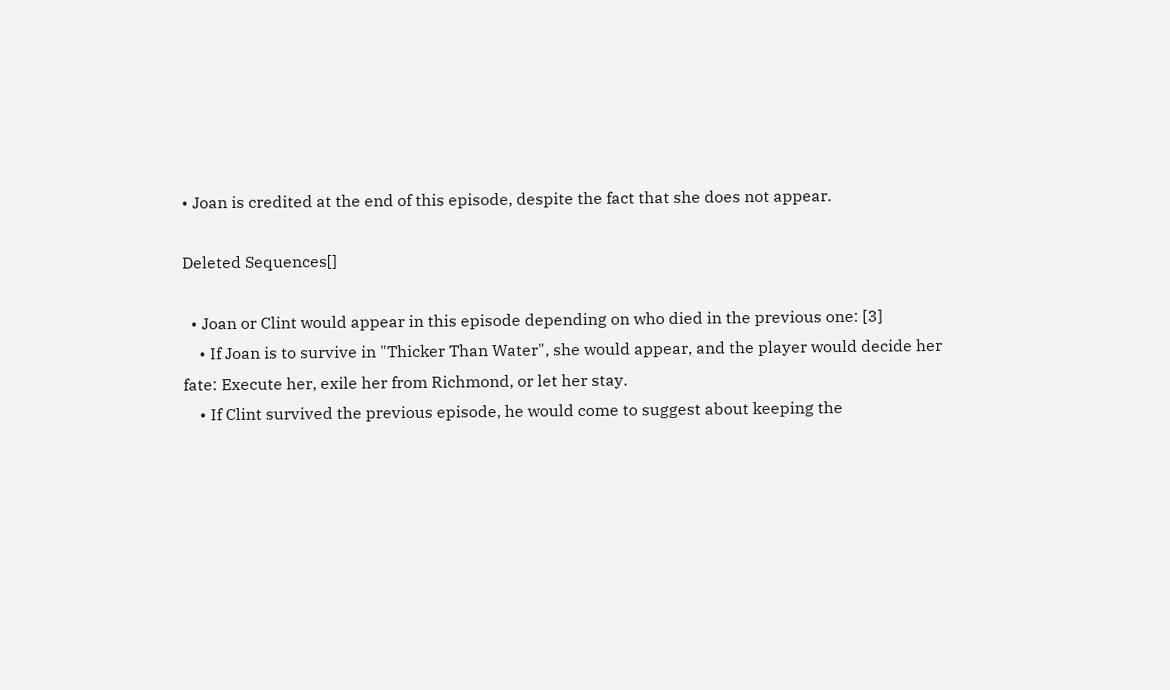• Joan is credited at the end of this episode, despite the fact that she does not appear.

Deleted Sequences[]

  • Joan or Clint would appear in this episode depending on who died in the previous one: [3]
    • If Joan is to survive in "Thicker Than Water", she would appear, and the player would decide her fate: Execute her, exile her from Richmond, or let her stay.
    • If Clint survived the previous episode, he would come to suggest about keeping the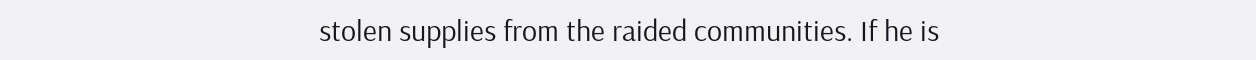stolen supplies from the raided communities. If he is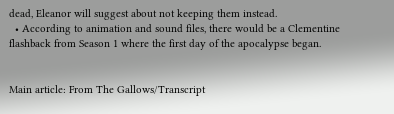dead, Eleanor will suggest about not keeping them instead.
  • According to animation and sound files, there would be a Clementine flashback from Season 1 where the first day of the apocalypse began.


Main article: From The Gallows/Transcript